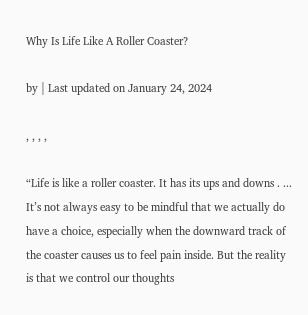Why Is Life Like A Roller Coaster?

by | Last updated on January 24, 2024

, , , ,

“Life is like a roller coaster. It has its ups and downs . ... It’s not always easy to be mindful that we actually do have a choice, especially when the downward track of the coaster causes us to feel pain inside. But the reality is that we control our thoughts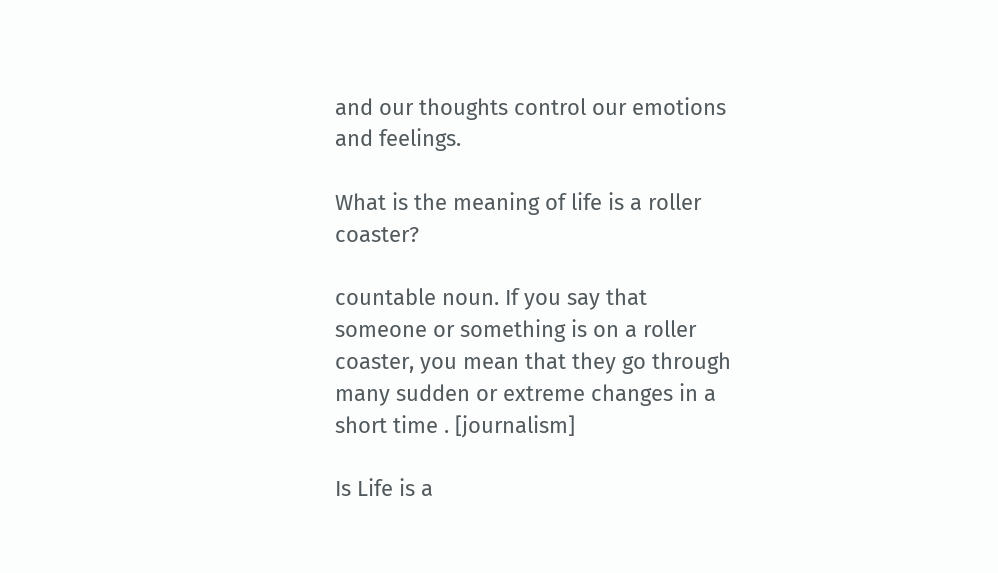and our thoughts control our emotions and feelings.

What is the meaning of life is a roller coaster?

countable noun. If you say that someone or something is on a roller coaster, you mean that they go through many sudden or extreme changes in a short time . [journalism]

Is Life is a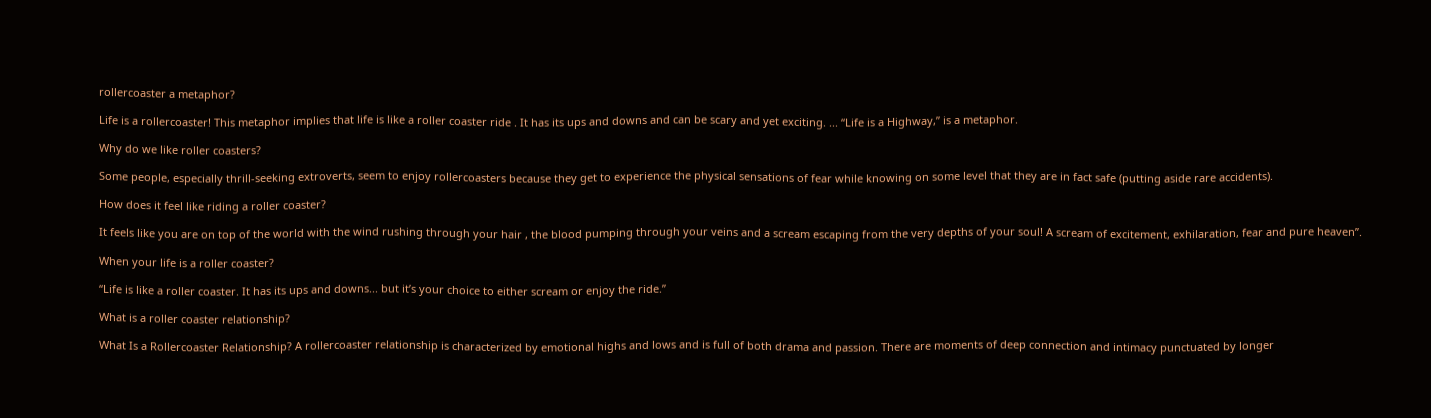rollercoaster a metaphor?

Life is a rollercoaster! This metaphor implies that life is like a roller coaster ride . It has its ups and downs and can be scary and yet exciting. ... “Life is a Highway,” is a metaphor.

Why do we like roller coasters?

Some people, especially thrill-seeking extroverts, seem to enjoy rollercoasters because they get to experience the physical sensations of fear while knowing on some level that they are in fact safe (putting aside rare accidents).

How does it feel like riding a roller coaster?

It feels like you are on top of the world with the wind rushing through your hair , the blood pumping through your veins and a scream escaping from the very depths of your soul! A scream of excitement, exhilaration, fear and pure heaven”.

When your life is a roller coaster?

“Life is like a roller coaster. It has its ups and downs... but it’s your choice to either scream or enjoy the ride.”

What is a roller coaster relationship?

What Is a Rollercoaster Relationship? A rollercoaster relationship is characterized by emotional highs and lows and is full of both drama and passion. There are moments of deep connection and intimacy punctuated by longer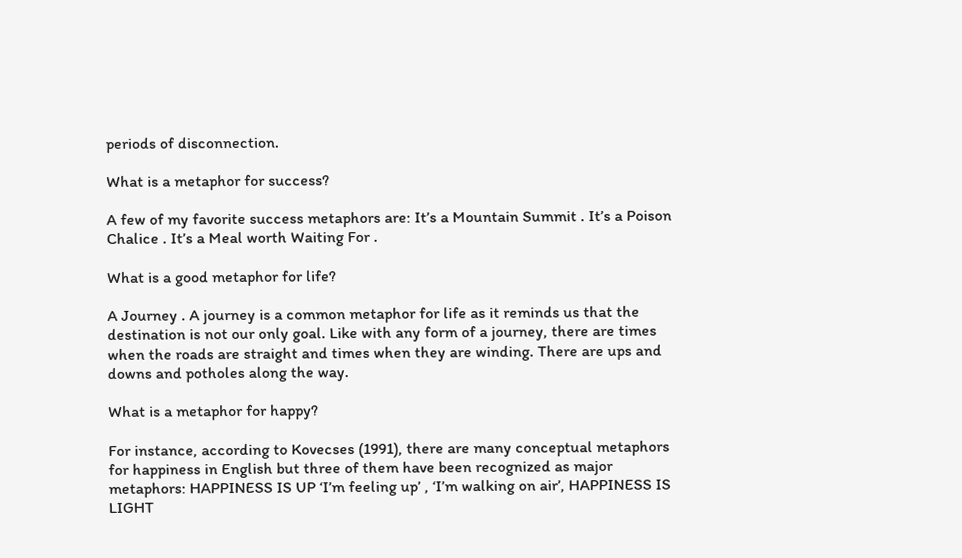periods of disconnection.

What is a metaphor for success?

A few of my favorite success metaphors are: It’s a Mountain Summit . It’s a Poison Chalice . It’s a Meal worth Waiting For .

What is a good metaphor for life?

A Journey . A journey is a common metaphor for life as it reminds us that the destination is not our only goal. Like with any form of a journey, there are times when the roads are straight and times when they are winding. There are ups and downs and potholes along the way.

What is a metaphor for happy?

For instance, according to Kovecses (1991), there are many conceptual metaphors for happiness in English but three of them have been recognized as major metaphors: HAPPINESS IS UP ‘I’m feeling up’ , ‘I’m walking on air’, HAPPINESS IS LIGHT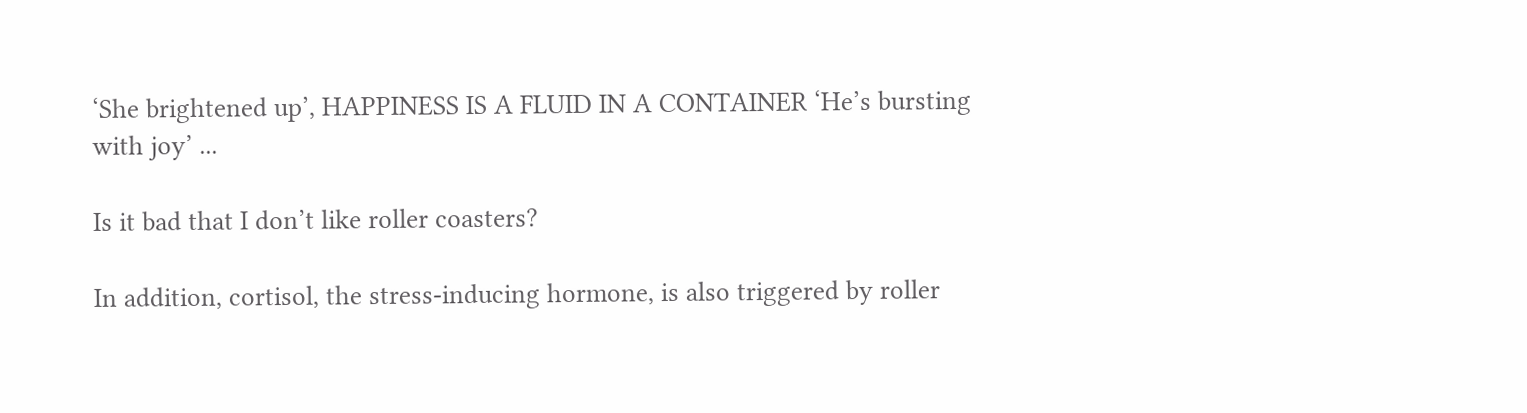‘She brightened up’, HAPPINESS IS A FLUID IN A CONTAINER ‘He’s bursting with joy’ ...

Is it bad that I don’t like roller coasters?

In addition, cortisol, the stress-inducing hormone, is also triggered by roller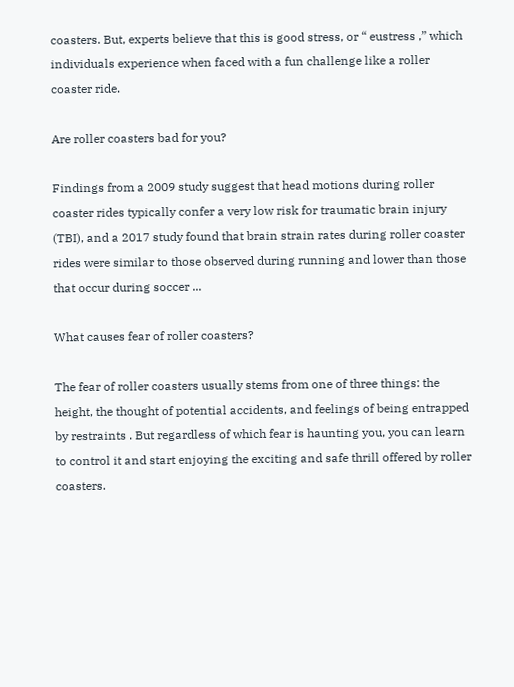coasters. But, experts believe that this is good stress, or “ eustress ,” which individuals experience when faced with a fun challenge like a roller coaster ride.

Are roller coasters bad for you?

Findings from a 2009 study suggest that head motions during roller coaster rides typically confer a very low risk for traumatic brain injury (TBI), and a 2017 study found that brain strain rates during roller coaster rides were similar to those observed during running and lower than those that occur during soccer ...

What causes fear of roller coasters?

The fear of roller coasters usually stems from one of three things: the height, the thought of potential accidents, and feelings of being entrapped by restraints . But regardless of which fear is haunting you, you can learn to control it and start enjoying the exciting and safe thrill offered by roller coasters.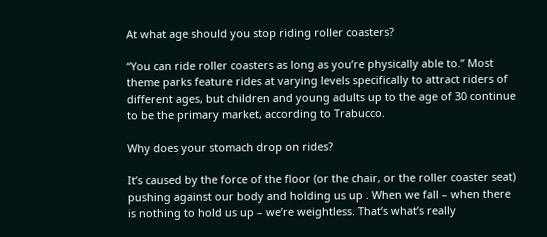At what age should you stop riding roller coasters?

“You can ride roller coasters as long as you’re physically able to.” Most theme parks feature rides at varying levels specifically to attract riders of different ages, but children and young adults up to the age of 30 continue to be the primary market, according to Trabucco.

Why does your stomach drop on rides?

It’s caused by the force of the floor (or the chair, or the roller coaster seat) pushing against our body and holding us up . When we fall – when there is nothing to hold us up – we’re weightless. That’s what’s really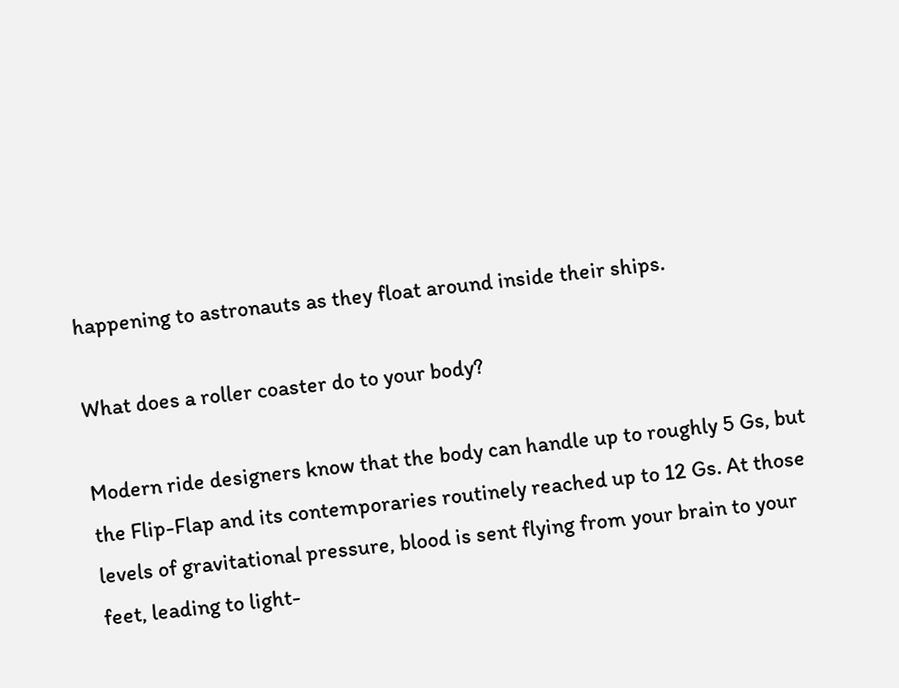happening to astronauts as they float around inside their ships.

What does a roller coaster do to your body?

Modern ride designers know that the body can handle up to roughly 5 Gs, but the Flip-Flap and its contemporaries routinely reached up to 12 Gs. At those levels of gravitational pressure, blood is sent flying from your brain to your feet, leading to light-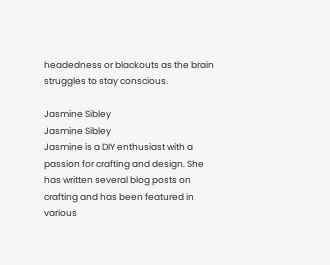headedness or blackouts as the brain struggles to stay conscious.

Jasmine Sibley
Jasmine Sibley
Jasmine is a DIY enthusiast with a passion for crafting and design. She has written several blog posts on crafting and has been featured in various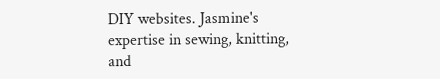DIY websites. Jasmine's expertise in sewing, knitting, and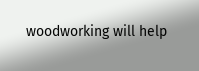woodworking will help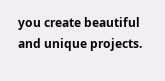you create beautiful and unique projects.